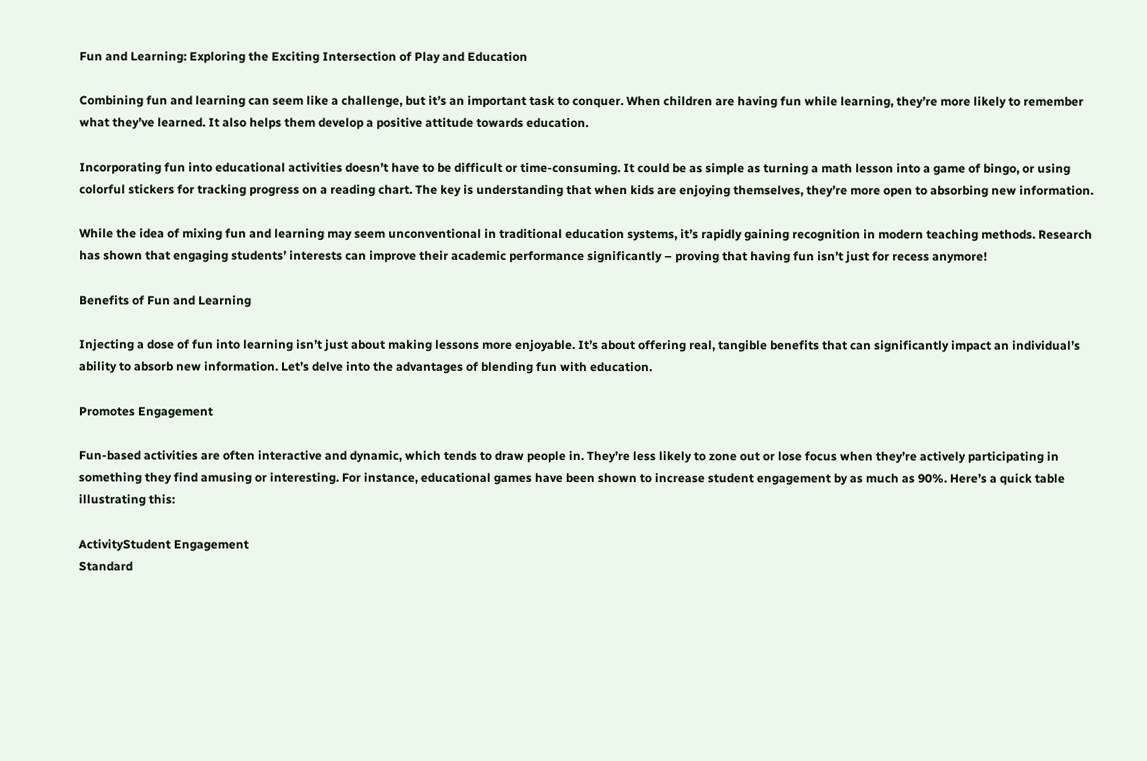Fun and Learning: Exploring the Exciting Intersection of Play and Education

Combining fun and learning can seem like a challenge, but it’s an important task to conquer. When children are having fun while learning, they’re more likely to remember what they’ve learned. It also helps them develop a positive attitude towards education.

Incorporating fun into educational activities doesn’t have to be difficult or time-consuming. It could be as simple as turning a math lesson into a game of bingo, or using colorful stickers for tracking progress on a reading chart. The key is understanding that when kids are enjoying themselves, they’re more open to absorbing new information.

While the idea of mixing fun and learning may seem unconventional in traditional education systems, it’s rapidly gaining recognition in modern teaching methods. Research has shown that engaging students’ interests can improve their academic performance significantly – proving that having fun isn’t just for recess anymore!

Benefits of Fun and Learning

Injecting a dose of fun into learning isn’t just about making lessons more enjoyable. It’s about offering real, tangible benefits that can significantly impact an individual’s ability to absorb new information. Let’s delve into the advantages of blending fun with education.

Promotes Engagement

Fun-based activities are often interactive and dynamic, which tends to draw people in. They’re less likely to zone out or lose focus when they’re actively participating in something they find amusing or interesting. For instance, educational games have been shown to increase student engagement by as much as 90%. Here’s a quick table illustrating this:

ActivityStudent Engagement
Standard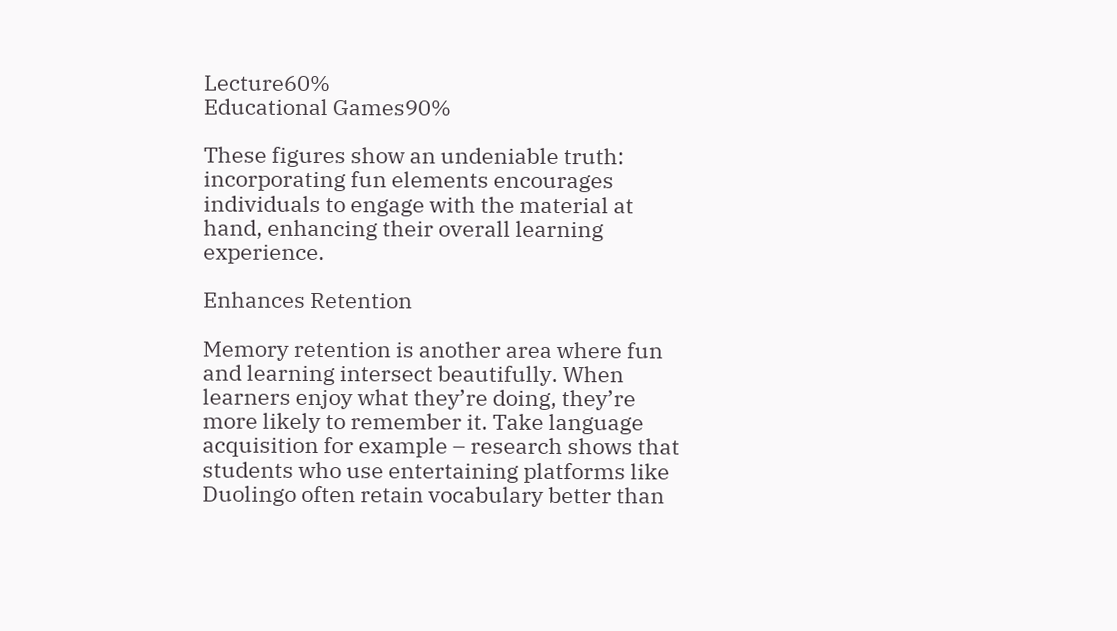Lecture60%
Educational Games90%

These figures show an undeniable truth: incorporating fun elements encourages individuals to engage with the material at hand, enhancing their overall learning experience.

Enhances Retention

Memory retention is another area where fun and learning intersect beautifully. When learners enjoy what they’re doing, they’re more likely to remember it. Take language acquisition for example – research shows that students who use entertaining platforms like Duolingo often retain vocabulary better than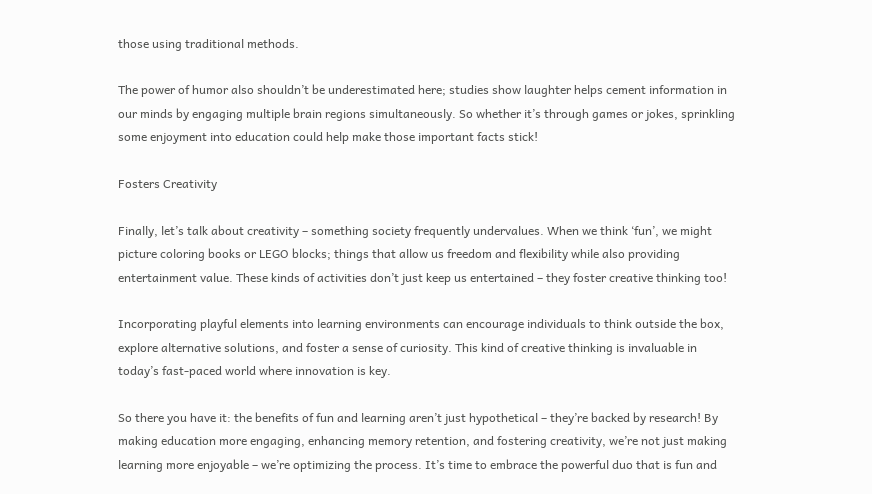those using traditional methods.

The power of humor also shouldn’t be underestimated here; studies show laughter helps cement information in our minds by engaging multiple brain regions simultaneously. So whether it’s through games or jokes, sprinkling some enjoyment into education could help make those important facts stick!

Fosters Creativity

Finally, let’s talk about creativity – something society frequently undervalues. When we think ‘fun’, we might picture coloring books or LEGO blocks; things that allow us freedom and flexibility while also providing entertainment value. These kinds of activities don’t just keep us entertained – they foster creative thinking too!

Incorporating playful elements into learning environments can encourage individuals to think outside the box, explore alternative solutions, and foster a sense of curiosity. This kind of creative thinking is invaluable in today’s fast-paced world where innovation is key.

So there you have it: the benefits of fun and learning aren’t just hypothetical – they’re backed by research! By making education more engaging, enhancing memory retention, and fostering creativity, we’re not just making learning more enjoyable – we’re optimizing the process. It’s time to embrace the powerful duo that is fun and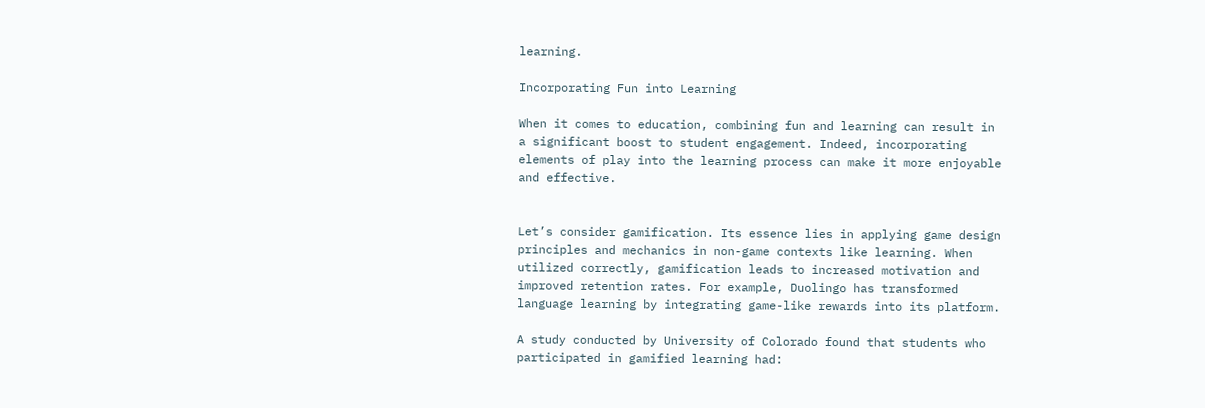learning.

Incorporating Fun into Learning

When it comes to education, combining fun and learning can result in a significant boost to student engagement. Indeed, incorporating elements of play into the learning process can make it more enjoyable and effective.


Let’s consider gamification. Its essence lies in applying game design principles and mechanics in non-game contexts like learning. When utilized correctly, gamification leads to increased motivation and improved retention rates. For example, Duolingo has transformed language learning by integrating game-like rewards into its platform.

A study conducted by University of Colorado found that students who participated in gamified learning had: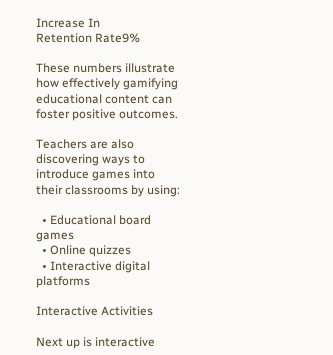Increase In
Retention Rate9%

These numbers illustrate how effectively gamifying educational content can foster positive outcomes.

Teachers are also discovering ways to introduce games into their classrooms by using:

  • Educational board games
  • Online quizzes
  • Interactive digital platforms

Interactive Activities

Next up is interactive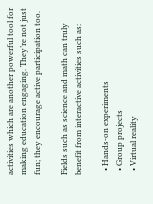activities which are another powerful tool for making education engaging. They’re not just fun; they encourage active participation too.

Fields such as science and math can truly benefit from interactive activities such as:

  • Hands-on experiments
  • Group projects
  • Virtual reality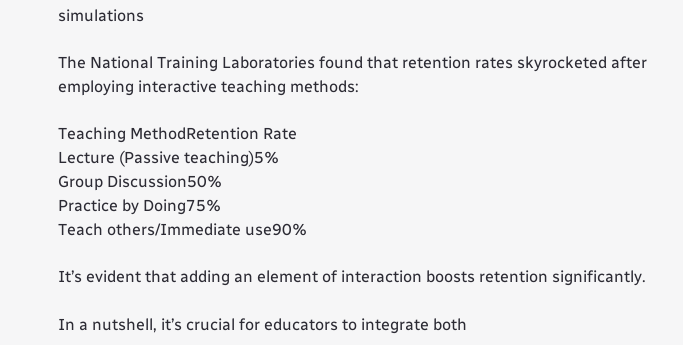simulations

The National Training Laboratories found that retention rates skyrocketed after employing interactive teaching methods:

Teaching MethodRetention Rate
Lecture (Passive teaching)5%
Group Discussion50%
Practice by Doing75%
Teach others/Immediate use90%

It’s evident that adding an element of interaction boosts retention significantly.

In a nutshell, it’s crucial for educators to integrate both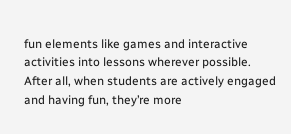fun elements like games and interactive activities into lessons wherever possible. After all, when students are actively engaged and having fun, they’re more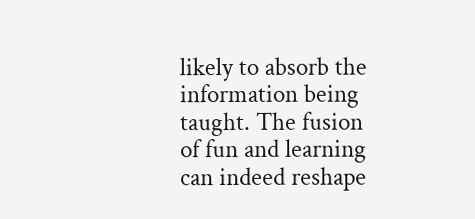likely to absorb the information being taught. The fusion of fun and learning can indeed reshape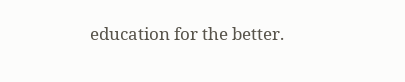education for the better.